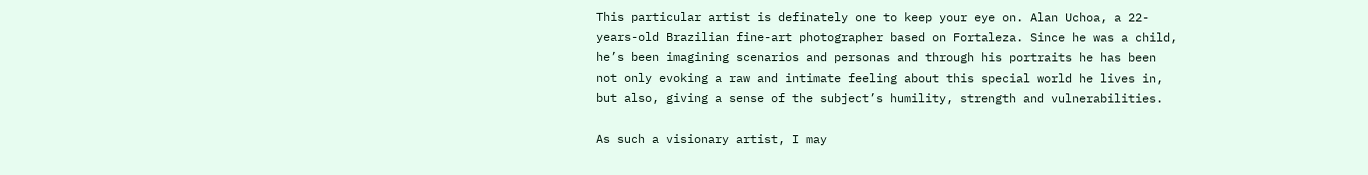This particular artist is definately one to keep your eye on. Alan Uchoa, a 22-years-old Brazilian fine-art photographer based on Fortaleza. Since he was a child, he’s been imagining scenarios and personas and through his portraits he has been not only evoking a raw and intimate feeling about this special world he lives in, but also, giving a sense of the subject’s humility, strength and vulnerabilities.

As such a visionary artist, I may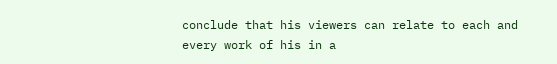conclude that his viewers can relate to each and every work of his in a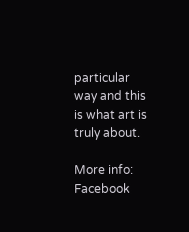particular way and this is what art is truly about.

More info: Facebook